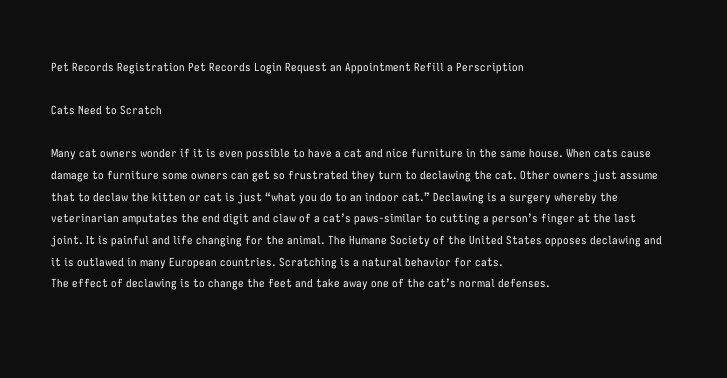Pet Records Registration Pet Records Login Request an Appointment Refill a Perscription

Cats Need to Scratch

Many cat owners wonder if it is even possible to have a cat and nice furniture in the same house. When cats cause damage to furniture some owners can get so frustrated they turn to declawing the cat. Other owners just assume that to declaw the kitten or cat is just “what you do to an indoor cat.” Declawing is a surgery whereby the veterinarian amputates the end digit and claw of a cat’s paws-similar to cutting a person’s finger at the last joint. It is painful and life changing for the animal. The Humane Society of the United States opposes declawing and it is outlawed in many European countries. Scratching is a natural behavior for cats.
The effect of declawing is to change the feet and take away one of the cat’s normal defenses.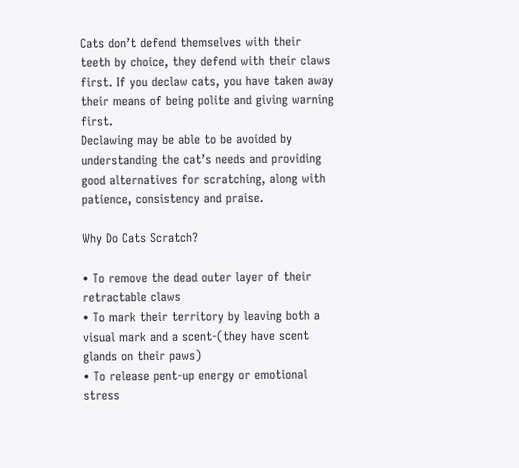Cats don’t defend themselves with their teeth by choice, they defend with their claws first. If you declaw cats, you have taken away their means of being polite and giving warning first.
Declawing may be able to be avoided by understanding the cat’s needs and providing good alternatives for scratching, along with patience, consistency and praise.

Why Do Cats Scratch?

• To remove the dead outer layer of their retractable claws
• To mark their territory by leaving both a visual mark and a scent-(they have scent glands on their paws)
• To release pent-up energy or emotional stress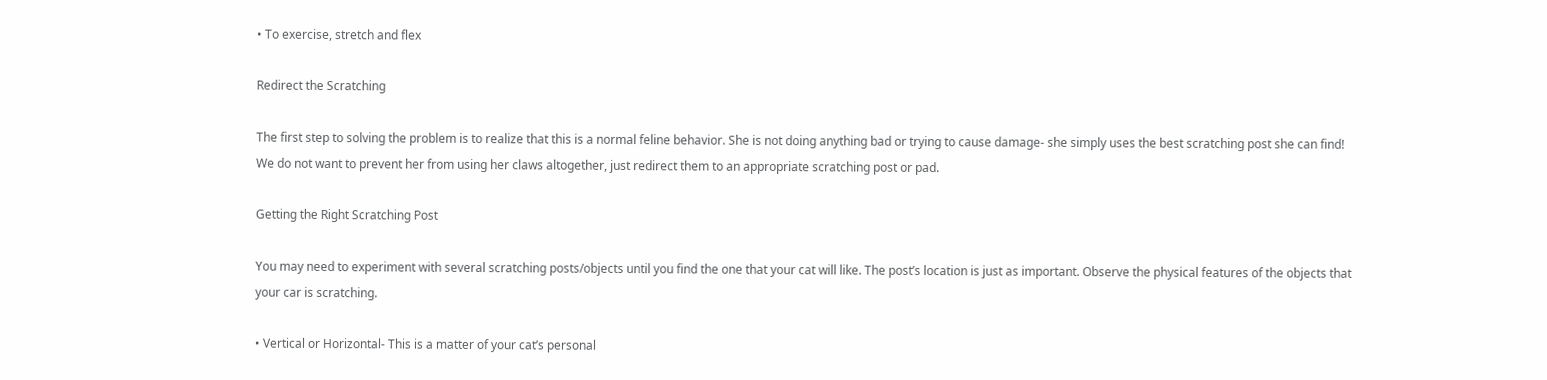• To exercise, stretch and flex

Redirect the Scratching

The first step to solving the problem is to realize that this is a normal feline behavior. She is not doing anything bad or trying to cause damage- she simply uses the best scratching post she can find! We do not want to prevent her from using her claws altogether, just redirect them to an appropriate scratching post or pad.

Getting the Right Scratching Post

You may need to experiment with several scratching posts/objects until you find the one that your cat will like. The post’s location is just as important. Observe the physical features of the objects that your car is scratching.

• Vertical or Horizontal- This is a matter of your cat’s personal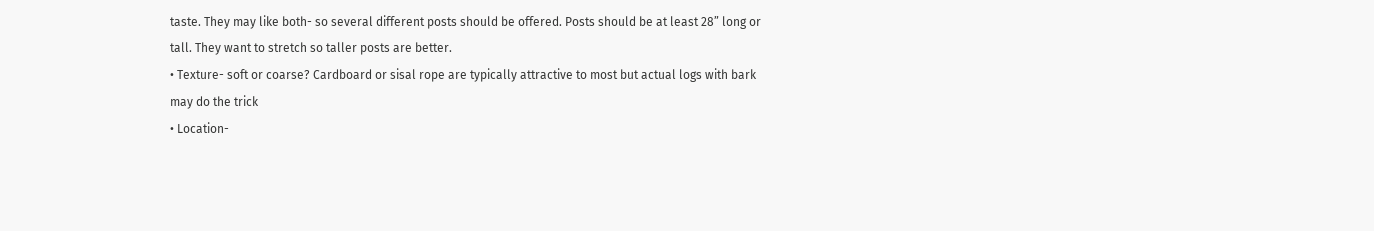taste. They may like both- so several different posts should be offered. Posts should be at least 28” long or tall. They want to stretch so taller posts are better.
• Texture- soft or coarse? Cardboard or sisal rope are typically attractive to most but actual logs with bark may do the trick
• Location-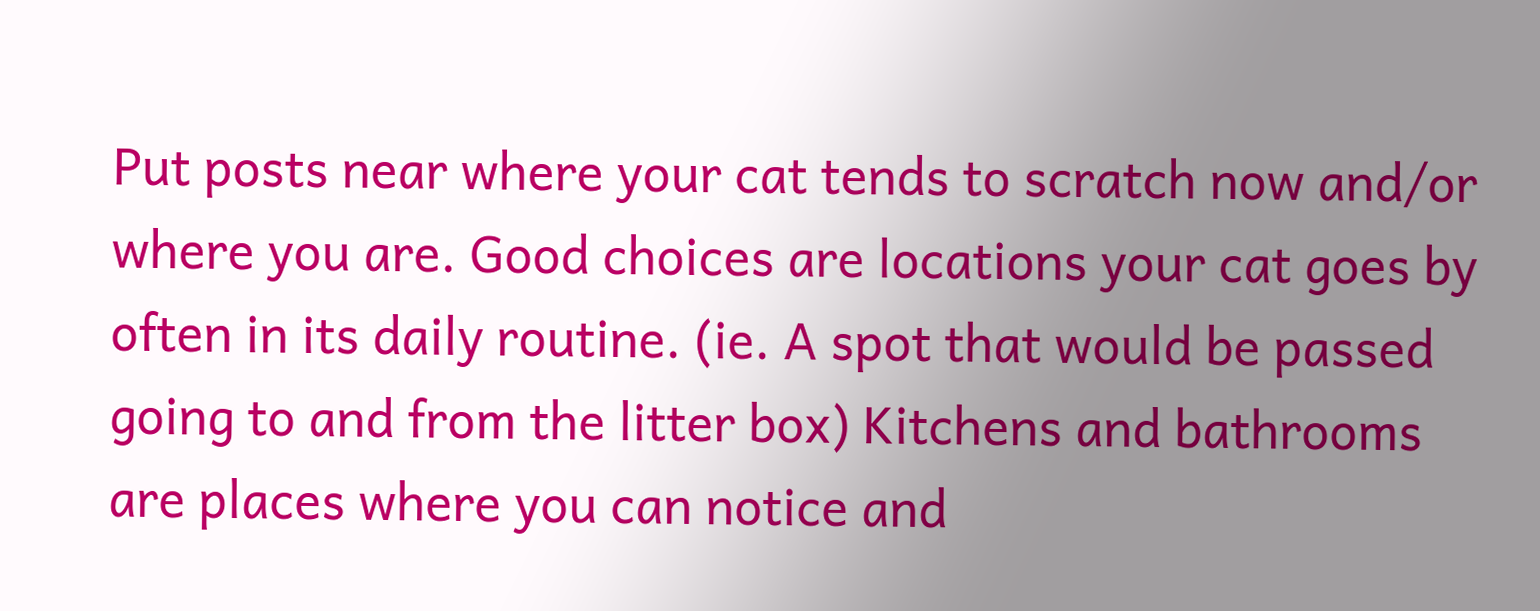Put posts near where your cat tends to scratch now and/or where you are. Good choices are locations your cat goes by often in its daily routine. (ie. A spot that would be passed going to and from the litter box) Kitchens and bathrooms are places where you can notice and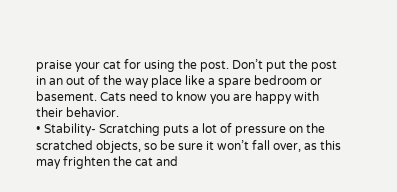praise your cat for using the post. Don’t put the post in an out of the way place like a spare bedroom or basement. Cats need to know you are happy with their behavior.
• Stability- Scratching puts a lot of pressure on the scratched objects, so be sure it won’t fall over, as this may frighten the cat and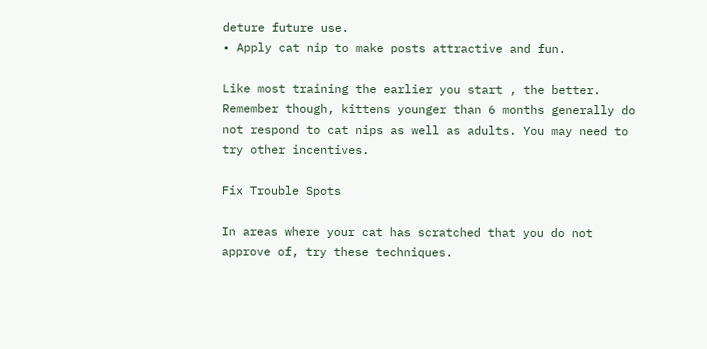deture future use.
• Apply cat nip to make posts attractive and fun.

Like most training the earlier you start , the better. Remember though, kittens younger than 6 months generally do not respond to cat nips as well as adults. You may need to try other incentives.

Fix Trouble Spots

In areas where your cat has scratched that you do not approve of, try these techniques.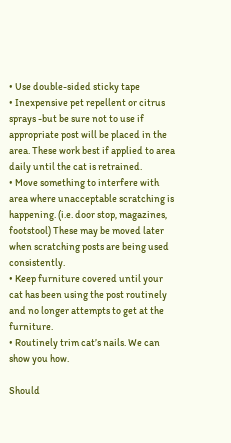• Use double-sided sticky tape
• Inexpensive pet repellent or citrus sprays -but be sure not to use if appropriate post will be placed in the area. These work best if applied to area daily until the cat is retrained.
• Move something to interfere with area where unacceptable scratching is happening. (i.e. door stop, magazines, footstool) These may be moved later when scratching posts are being used consistently.
• Keep furniture covered until your cat has been using the post routinely and no longer attempts to get at the furniture.
• Routinely trim cat’s nails. We can show you how.

Should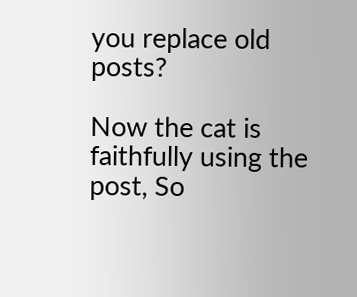you replace old posts?

Now the cat is faithfully using the post, So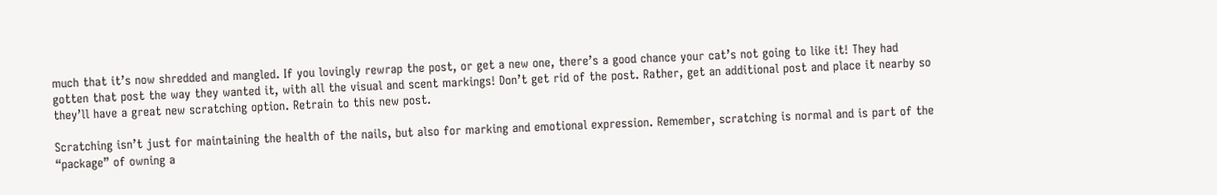much that it’s now shredded and mangled. If you lovingly rewrap the post, or get a new one, there’s a good chance your cat’s not going to like it! They had gotten that post the way they wanted it, with all the visual and scent markings! Don’t get rid of the post. Rather, get an additional post and place it nearby so they’ll have a great new scratching option. Retrain to this new post.

Scratching isn’t just for maintaining the health of the nails, but also for marking and emotional expression. Remember, scratching is normal and is part of the “package” of owning a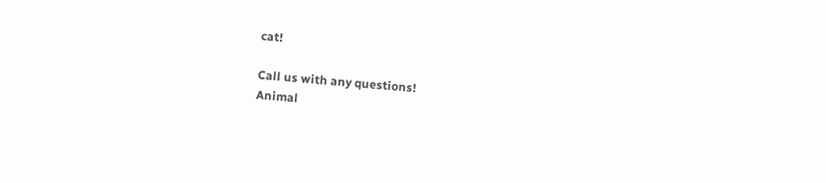cat!

Call us with any questions!
Animal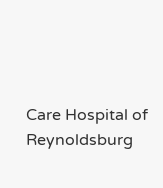Care Hospital of Reynoldsburg